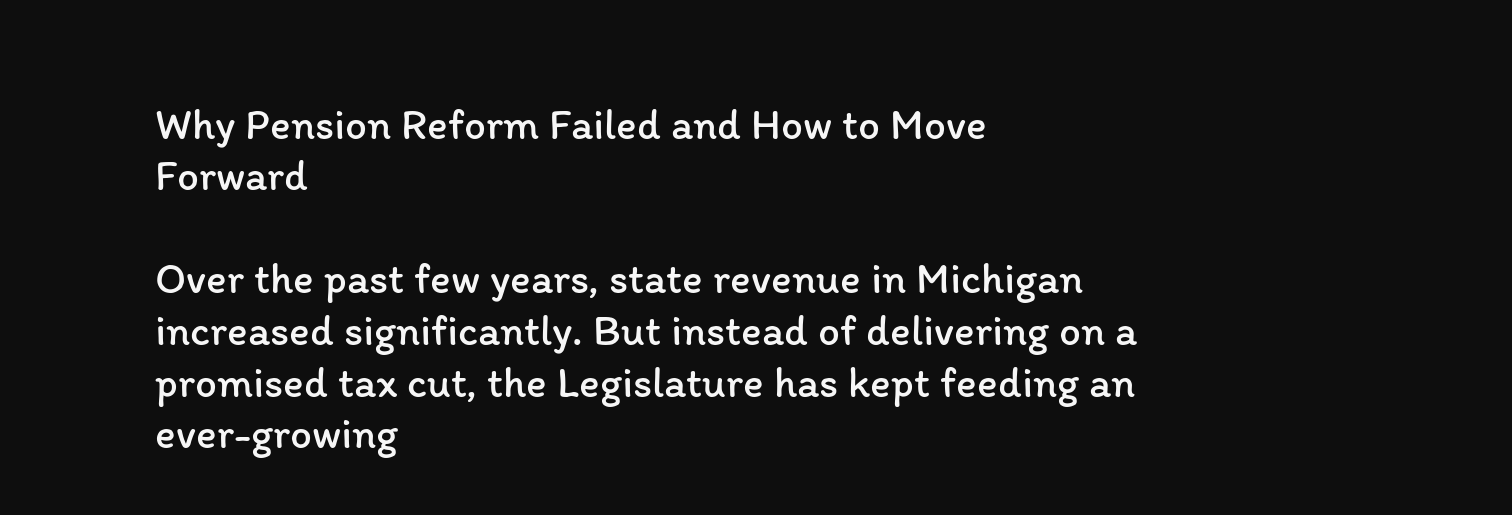Why Pension Reform Failed and How to Move Forward

Over the past few years, state revenue in Michigan increased significantly. But instead of delivering on a promised tax cut, the Legislature has kept feeding an ever-growing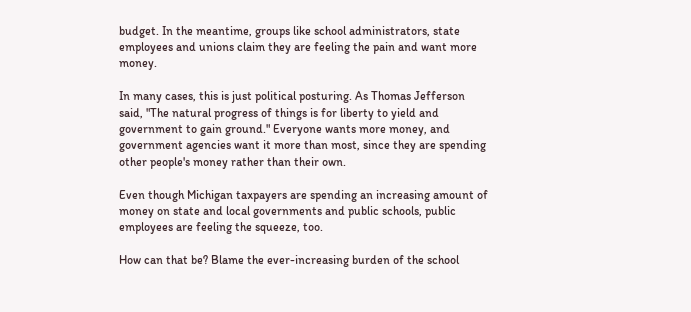budget. In the meantime, groups like school administrators, state employees and unions claim they are feeling the pain and want more money.

In many cases, this is just political posturing. As Thomas Jefferson said, "The natural progress of things is for liberty to yield and government to gain ground." Everyone wants more money, and government agencies want it more than most, since they are spending other people's money rather than their own.

Even though Michigan taxpayers are spending an increasing amount of money on state and local governments and public schools, public employees are feeling the squeeze, too.

How can that be? Blame the ever-increasing burden of the school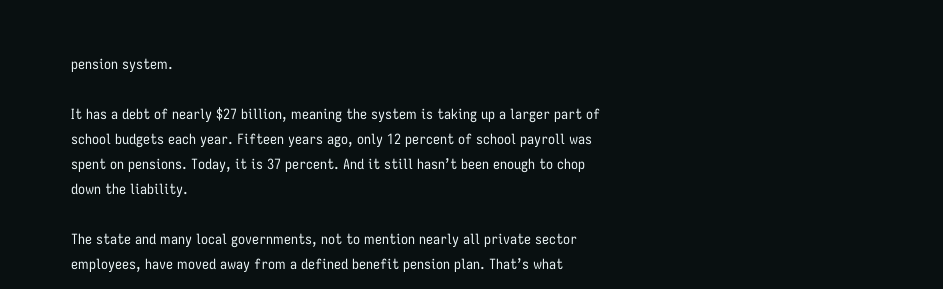pension system.

It has a debt of nearly $27 billion, meaning the system is taking up a larger part of school budgets each year. Fifteen years ago, only 12 percent of school payroll was spent on pensions. Today, it is 37 percent. And it still hasn’t been enough to chop down the liability.

The state and many local governments, not to mention nearly all private sector employees, have moved away from a defined benefit pension plan. That’s what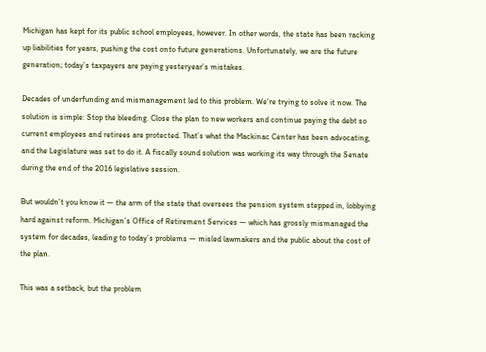Michigan has kept for its public school employees, however. In other words, the state has been racking up liabilities for years, pushing the cost onto future generations. Unfortunately, we are the future generation; today’s taxpayers are paying yesteryear’s mistakes.

Decades of underfunding and mismanagement led to this problem. We’re trying to solve it now. The solution is simple: Stop the bleeding. Close the plan to new workers and continue paying the debt so current employees and retirees are protected. That’s what the Mackinac Center has been advocating, and the Legislature was set to do it. A fiscally sound solution was working its way through the Senate during the end of the 2016 legislative session.

But wouldn’t you know it — the arm of the state that oversees the pension system stepped in, lobbying hard against reform. Michigan’s Office of Retirement Services — which has grossly mismanaged the system for decades, leading to today’s problems — misled lawmakers and the public about the cost of the plan.

This was a setback, but the problem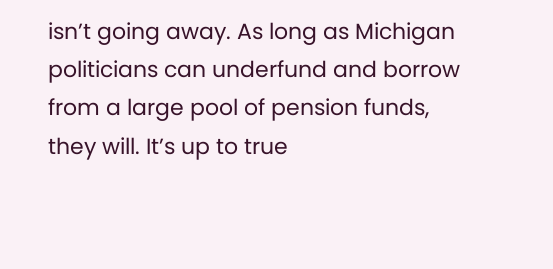isn’t going away. As long as Michigan politicians can underfund and borrow from a large pool of pension funds, they will. It’s up to true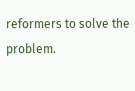reformers to solve the problem.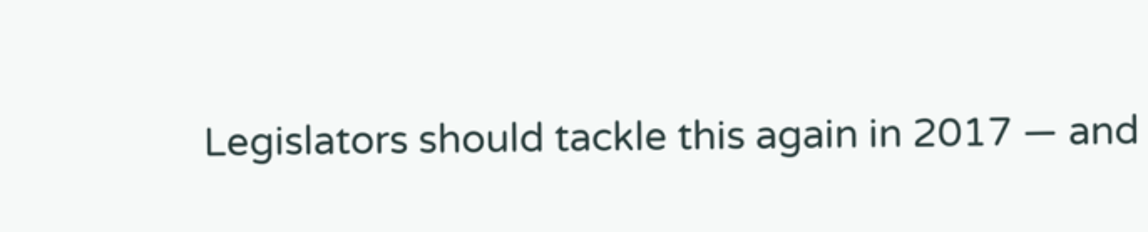Legislators should tackle this again in 2017 — and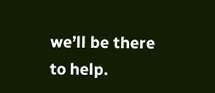we’ll be there to help.